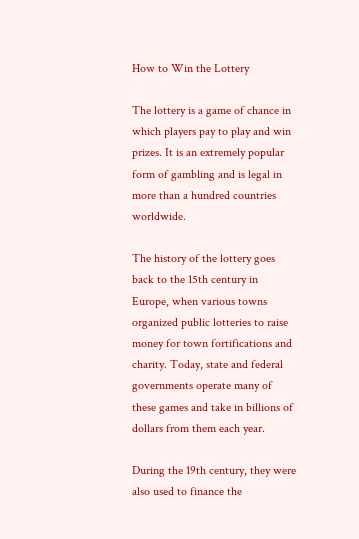How to Win the Lottery

The lottery is a game of chance in which players pay to play and win prizes. It is an extremely popular form of gambling and is legal in more than a hundred countries worldwide.

The history of the lottery goes back to the 15th century in Europe, when various towns organized public lotteries to raise money for town fortifications and charity. Today, state and federal governments operate many of these games and take in billions of dollars from them each year.

During the 19th century, they were also used to finance the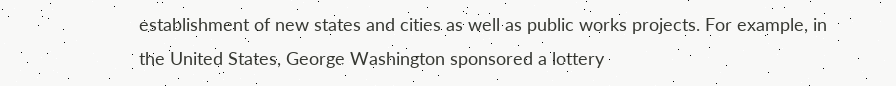establishment of new states and cities as well as public works projects. For example, in the United States, George Washington sponsored a lottery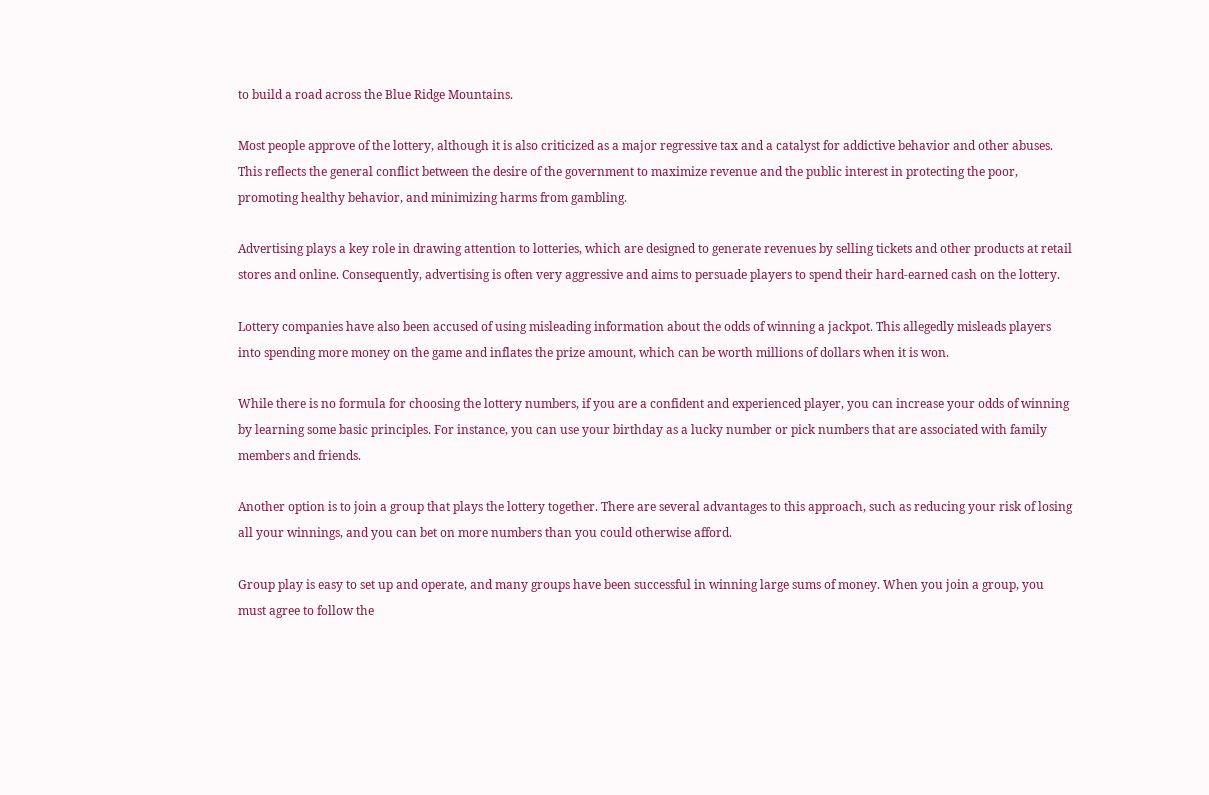to build a road across the Blue Ridge Mountains.

Most people approve of the lottery, although it is also criticized as a major regressive tax and a catalyst for addictive behavior and other abuses. This reflects the general conflict between the desire of the government to maximize revenue and the public interest in protecting the poor, promoting healthy behavior, and minimizing harms from gambling.

Advertising plays a key role in drawing attention to lotteries, which are designed to generate revenues by selling tickets and other products at retail stores and online. Consequently, advertising is often very aggressive and aims to persuade players to spend their hard-earned cash on the lottery.

Lottery companies have also been accused of using misleading information about the odds of winning a jackpot. This allegedly misleads players into spending more money on the game and inflates the prize amount, which can be worth millions of dollars when it is won.

While there is no formula for choosing the lottery numbers, if you are a confident and experienced player, you can increase your odds of winning by learning some basic principles. For instance, you can use your birthday as a lucky number or pick numbers that are associated with family members and friends.

Another option is to join a group that plays the lottery together. There are several advantages to this approach, such as reducing your risk of losing all your winnings, and you can bet on more numbers than you could otherwise afford.

Group play is easy to set up and operate, and many groups have been successful in winning large sums of money. When you join a group, you must agree to follow the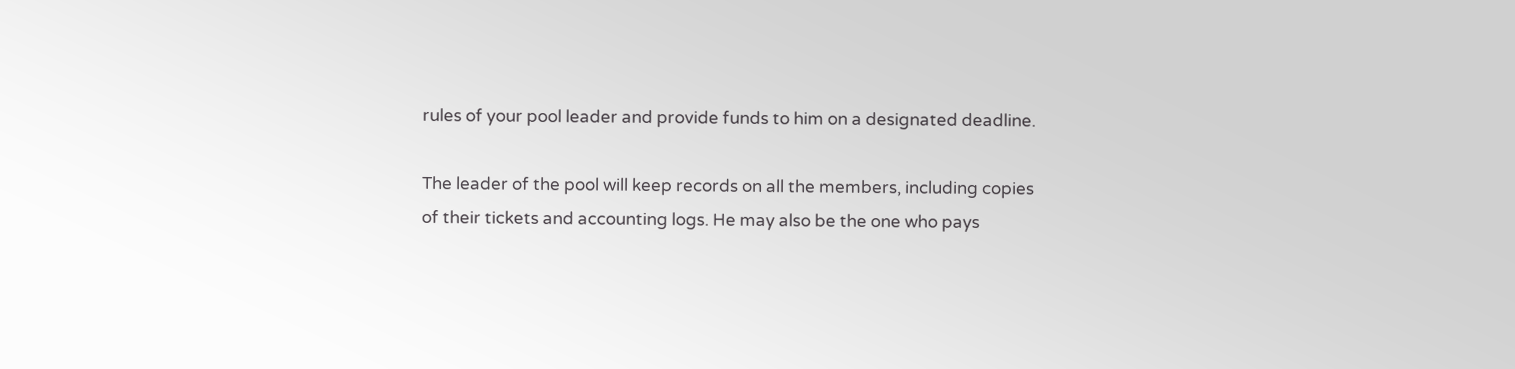rules of your pool leader and provide funds to him on a designated deadline.

The leader of the pool will keep records on all the members, including copies of their tickets and accounting logs. He may also be the one who pays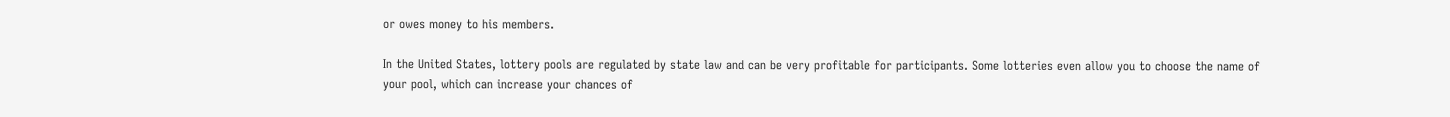or owes money to his members.

In the United States, lottery pools are regulated by state law and can be very profitable for participants. Some lotteries even allow you to choose the name of your pool, which can increase your chances of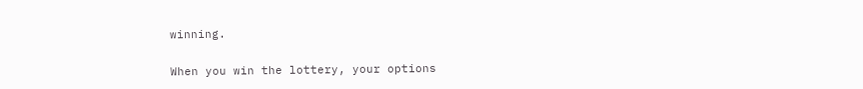winning.

When you win the lottery, your options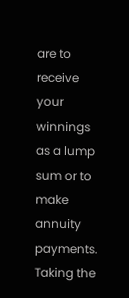are to receive your winnings as a lump sum or to make annuity payments. Taking the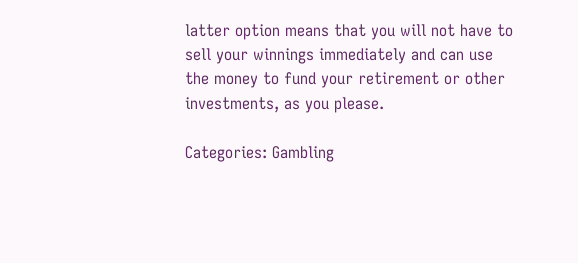latter option means that you will not have to sell your winnings immediately and can use the money to fund your retirement or other investments, as you please.

Categories: Gambling